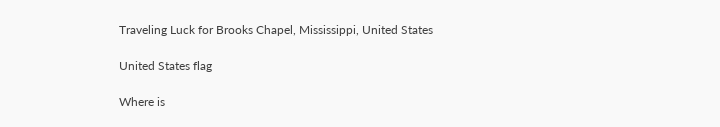Traveling Luck for Brooks Chapel, Mississippi, United States

United States flag

Where is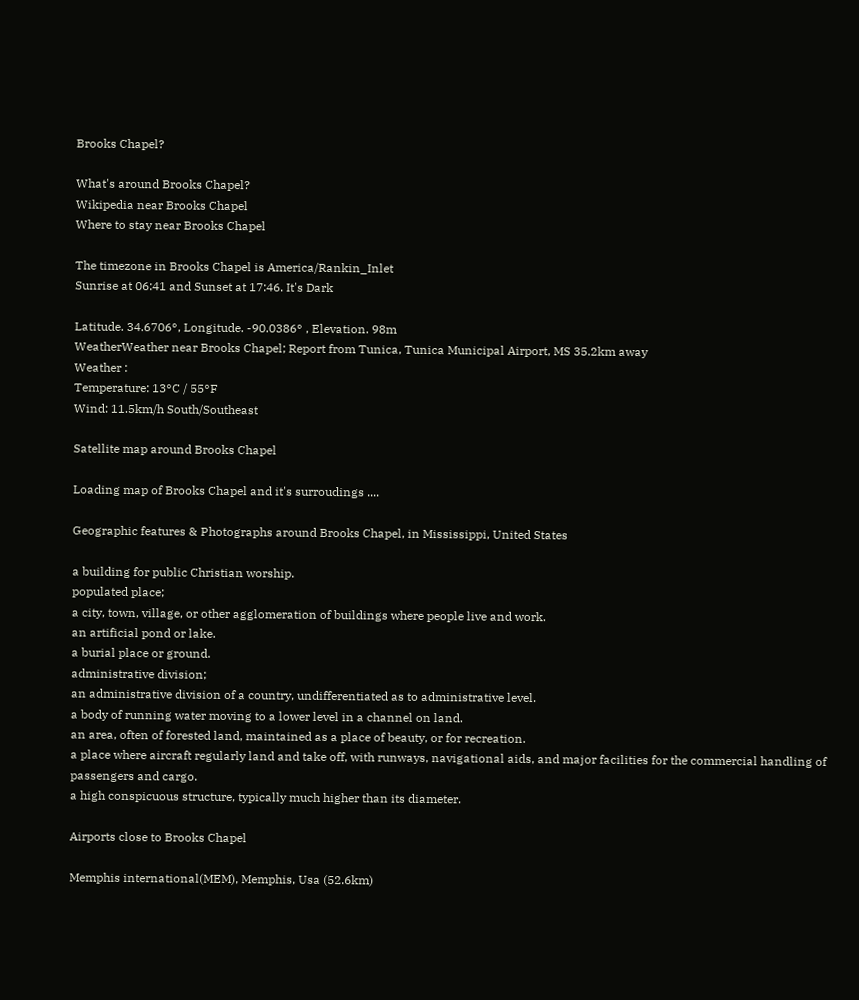Brooks Chapel?

What's around Brooks Chapel?
Wikipedia near Brooks Chapel
Where to stay near Brooks Chapel

The timezone in Brooks Chapel is America/Rankin_Inlet
Sunrise at 06:41 and Sunset at 17:46. It's Dark

Latitude. 34.6706°, Longitude. -90.0386° , Elevation. 98m
WeatherWeather near Brooks Chapel; Report from Tunica, Tunica Municipal Airport, MS 35.2km away
Weather :
Temperature: 13°C / 55°F
Wind: 11.5km/h South/Southeast

Satellite map around Brooks Chapel

Loading map of Brooks Chapel and it's surroudings ....

Geographic features & Photographs around Brooks Chapel, in Mississippi, United States

a building for public Christian worship.
populated place;
a city, town, village, or other agglomeration of buildings where people live and work.
an artificial pond or lake.
a burial place or ground.
administrative division;
an administrative division of a country, undifferentiated as to administrative level.
a body of running water moving to a lower level in a channel on land.
an area, often of forested land, maintained as a place of beauty, or for recreation.
a place where aircraft regularly land and take off, with runways, navigational aids, and major facilities for the commercial handling of passengers and cargo.
a high conspicuous structure, typically much higher than its diameter.

Airports close to Brooks Chapel

Memphis international(MEM), Memphis, Usa (52.6km)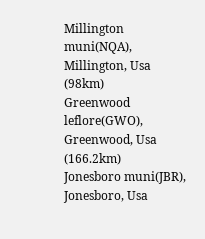Millington muni(NQA), Millington, Usa (98km)
Greenwood leflore(GWO), Greenwood, Usa (166.2km)
Jonesboro muni(JBR), Jonesboro, Usa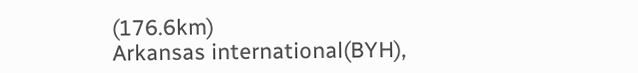(176.6km)
Arkansas international(BYH),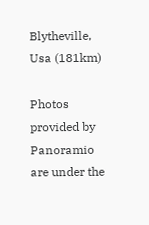Blytheville, Usa (181km)

Photos provided by Panoramio are under the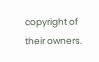copyright of their owners.